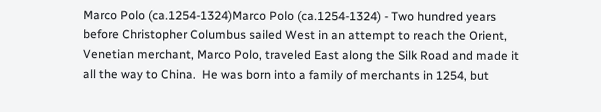Marco Polo (ca.1254-1324)Marco Polo (ca.1254-1324) - Two hundred years before Christopher Columbus sailed West in an attempt to reach the Orient, Venetian merchant, Marco Polo, traveled East along the Silk Road and made it all the way to China.  He was born into a family of merchants in 1254, but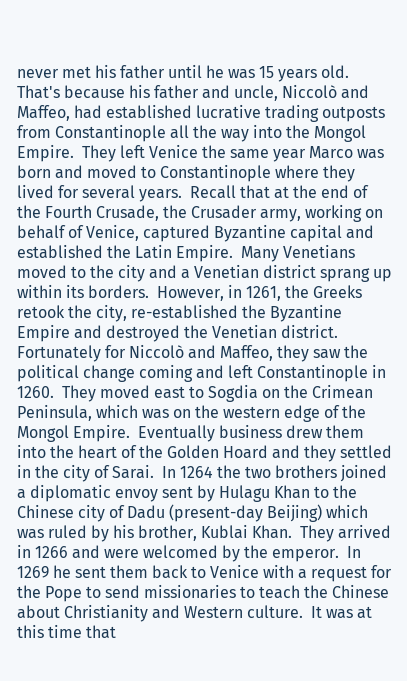never met his father until he was 15 years old.  That's because his father and uncle, Niccolò and Maffeo, had established lucrative trading outposts from Constantinople all the way into the Mongol Empire.  They left Venice the same year Marco was born and moved to Constantinople where they lived for several years.  Recall that at the end of the Fourth Crusade, the Crusader army, working on behalf of Venice, captured Byzantine capital and established the Latin Empire.  Many Venetians moved to the city and a Venetian district sprang up within its borders.  However, in 1261, the Greeks retook the city, re-established the Byzantine Empire and destroyed the Venetian district.  Fortunately for Niccolò and Maffeo, they saw the political change coming and left Constantinople in 1260.  They moved east to Sogdia on the Crimean Peninsula, which was on the western edge of the Mongol Empire.  Eventually business drew them into the heart of the Golden Hoard and they settled in the city of Sarai.  In 1264 the two brothers joined a diplomatic envoy sent by Hulagu Khan to the Chinese city of Dadu (present-day Beijing) which was ruled by his brother, Kublai Khan.  They arrived in 1266 and were welcomed by the emperor.  In 1269 he sent them back to Venice with a request for the Pope to send missionaries to teach the Chinese about Christianity and Western culture.  It was at this time that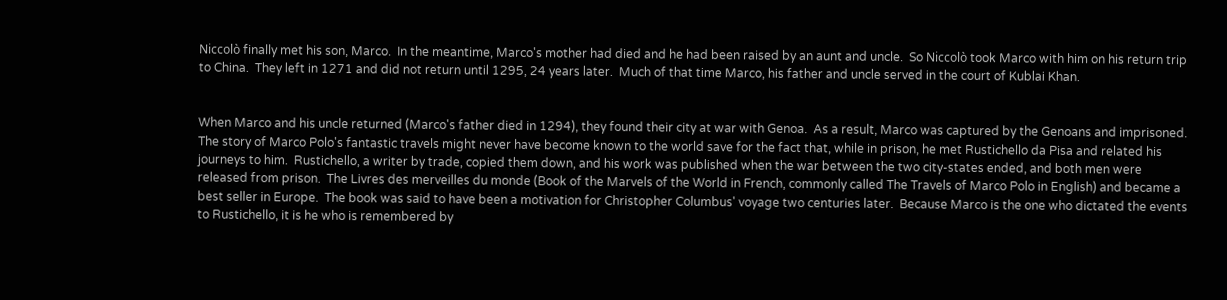Niccolò finally met his son, Marco.  In the meantime, Marco's mother had died and he had been raised by an aunt and uncle.  So Niccolò took Marco with him on his return trip to China.  They left in 1271 and did not return until 1295, 24 years later.  Much of that time Marco, his father and uncle served in the court of Kublai Khan.


When Marco and his uncle returned (Marco's father died in 1294), they found their city at war with Genoa.  As a result, Marco was captured by the Genoans and imprisoned.  The story of Marco Polo's fantastic travels might never have become known to the world save for the fact that, while in prison, he met Rustichello da Pisa and related his journeys to him.  Rustichello, a writer by trade, copied them down, and his work was published when the war between the two city-states ended, and both men were released from prison.  The Livres des merveilles du monde (Book of the Marvels of the World in French, commonly called The Travels of Marco Polo in English) and became a best seller in Europe.  The book was said to have been a motivation for Christopher Columbus' voyage two centuries later.  Because Marco is the one who dictated the events to Rustichello, it is he who is remembered by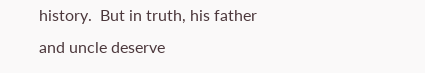history.  But in truth, his father and uncle deserve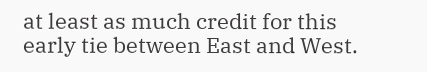at least as much credit for this early tie between East and West.